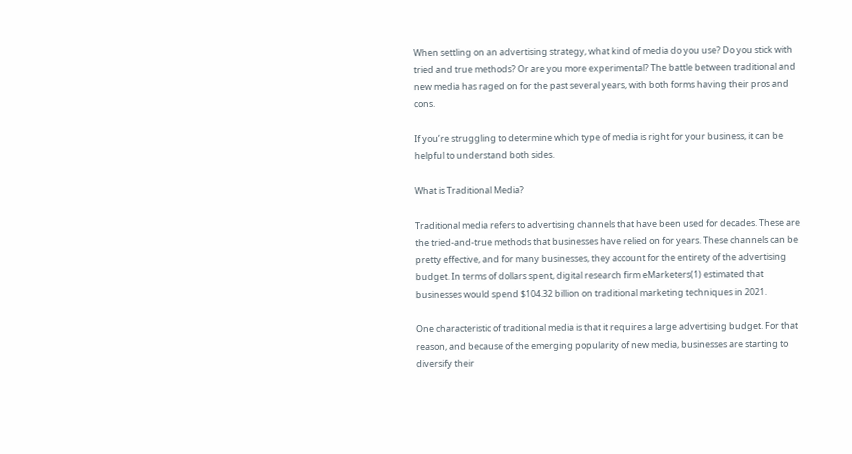When settling on an advertising strategy, what kind of media do you use? Do you stick with tried and true methods? Or are you more experimental? The battle between traditional and new media has raged on for the past several years, with both forms having their pros and cons.

If you’re struggling to determine which type of media is right for your business, it can be helpful to understand both sides.

What is Traditional Media?

Traditional media refers to advertising channels that have been used for decades. These are the tried-and-true methods that businesses have relied on for years. These channels can be pretty effective, and for many businesses, they account for the entirety of the advertising budget. In terms of dollars spent, digital research firm eMarketers(1) estimated that businesses would spend $104.32 billion on traditional marketing techniques in 2021.

One characteristic of traditional media is that it requires a large advertising budget. For that reason, and because of the emerging popularity of new media, businesses are starting to diversify their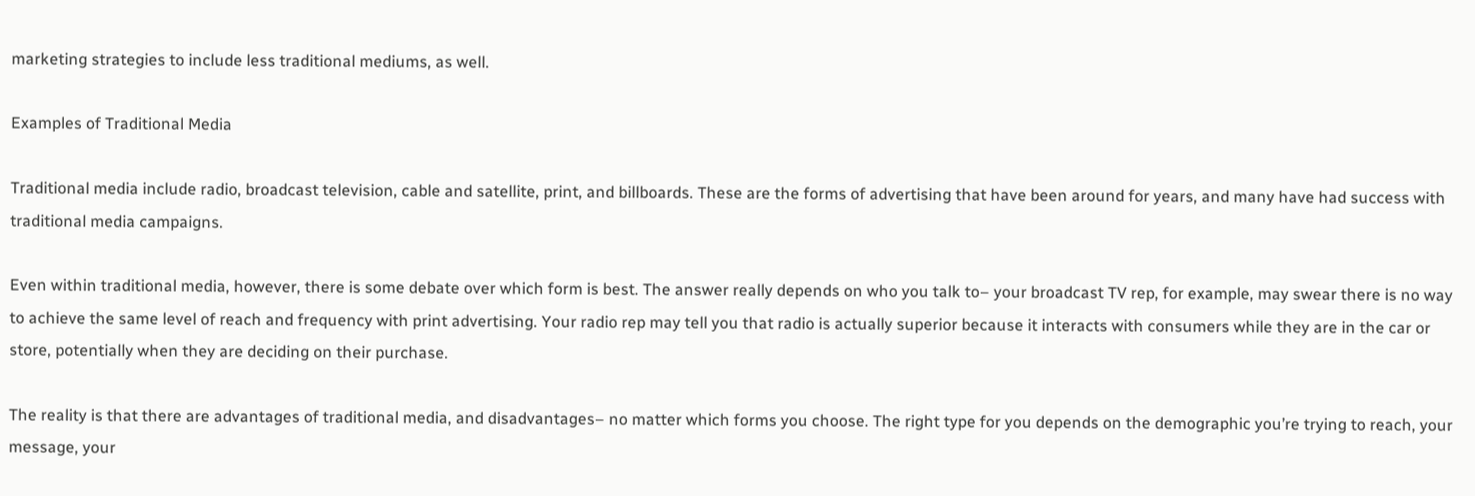marketing strategies to include less traditional mediums, as well.

Examples of Traditional Media

Traditional media include radio, broadcast television, cable and satellite, print, and billboards. These are the forms of advertising that have been around for years, and many have had success with traditional media campaigns.

Even within traditional media, however, there is some debate over which form is best. The answer really depends on who you talk to– your broadcast TV rep, for example, may swear there is no way to achieve the same level of reach and frequency with print advertising. Your radio rep may tell you that radio is actually superior because it interacts with consumers while they are in the car or store, potentially when they are deciding on their purchase.

The reality is that there are advantages of traditional media, and disadvantages– no matter which forms you choose. The right type for you depends on the demographic you’re trying to reach, your message, your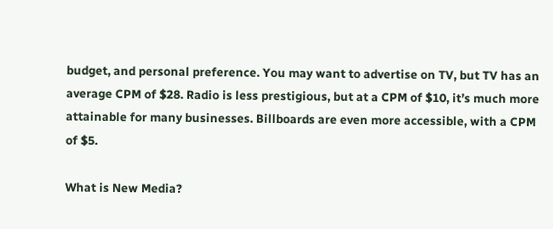budget, and personal preference. You may want to advertise on TV, but TV has an average CPM of $28. Radio is less prestigious, but at a CPM of $10, it’s much more attainable for many businesses. Billboards are even more accessible, with a CPM of $5.

What is New Media?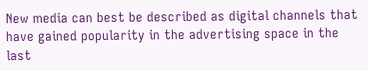New media can best be described as digital channels that have gained popularity in the advertising space in the last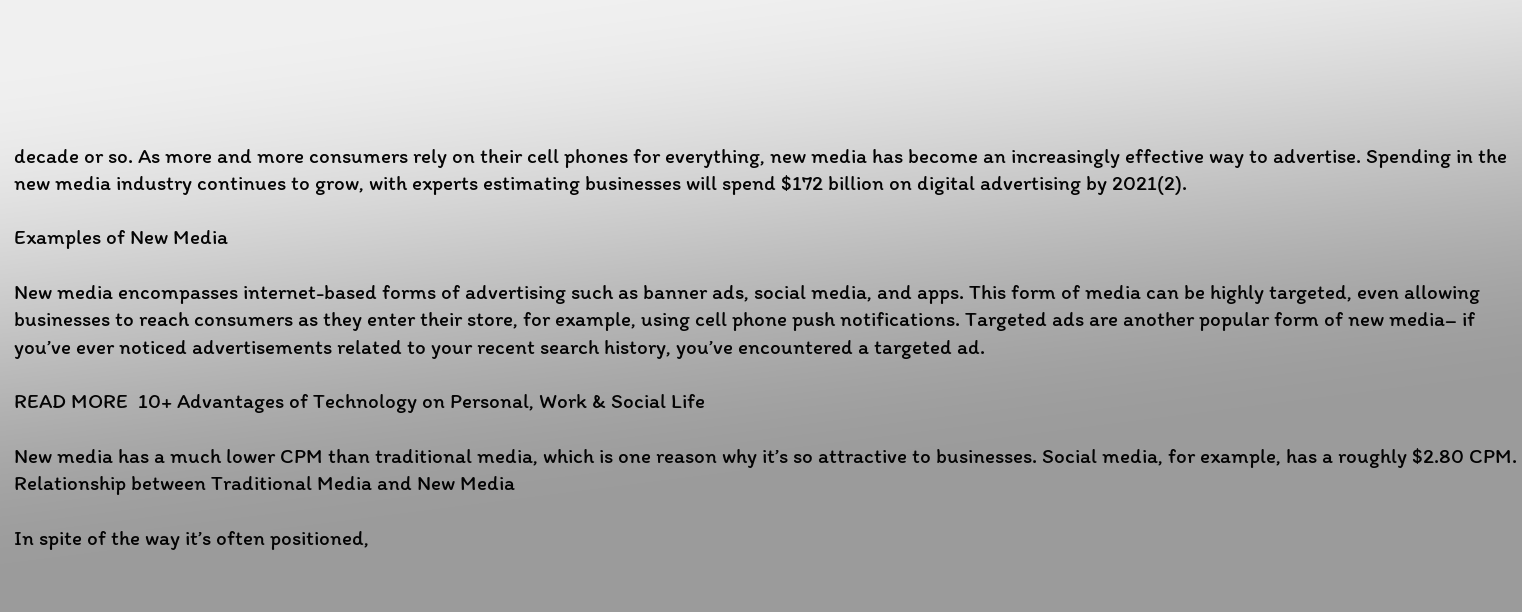decade or so. As more and more consumers rely on their cell phones for everything, new media has become an increasingly effective way to advertise. Spending in the new media industry continues to grow, with experts estimating businesses will spend $172 billion on digital advertising by 2021(2).

Examples of New Media

New media encompasses internet-based forms of advertising such as banner ads, social media, and apps. This form of media can be highly targeted, even allowing businesses to reach consumers as they enter their store, for example, using cell phone push notifications. Targeted ads are another popular form of new media– if you’ve ever noticed advertisements related to your recent search history, you’ve encountered a targeted ad.

READ MORE  10+ Advantages of Technology on Personal, Work & Social Life

New media has a much lower CPM than traditional media, which is one reason why it’s so attractive to businesses. Social media, for example, has a roughly $2.80 CPM.
Relationship between Traditional Media and New Media

In spite of the way it’s often positioned,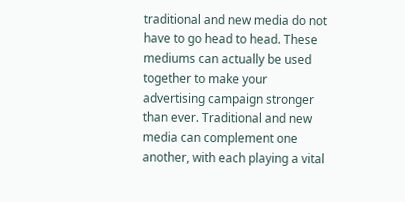traditional and new media do not have to go head to head. These mediums can actually be used together to make your advertising campaign stronger than ever. Traditional and new media can complement one another, with each playing a vital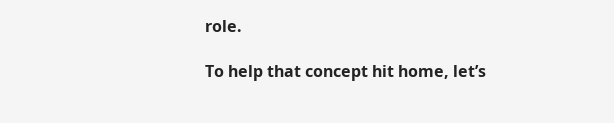role.

To help that concept hit home, let’s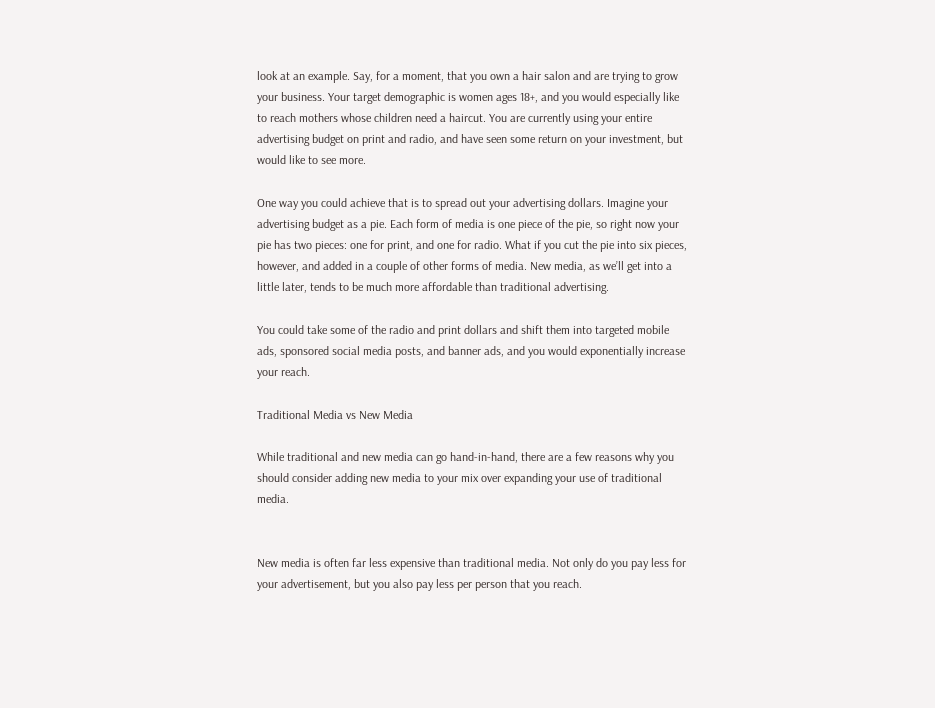look at an example. Say, for a moment, that you own a hair salon and are trying to grow your business. Your target demographic is women ages 18+, and you would especially like to reach mothers whose children need a haircut. You are currently using your entire advertising budget on print and radio, and have seen some return on your investment, but would like to see more.

One way you could achieve that is to spread out your advertising dollars. Imagine your advertising budget as a pie. Each form of media is one piece of the pie, so right now your pie has two pieces: one for print, and one for radio. What if you cut the pie into six pieces, however, and added in a couple of other forms of media. New media, as we’ll get into a little later, tends to be much more affordable than traditional advertising.

You could take some of the radio and print dollars and shift them into targeted mobile ads, sponsored social media posts, and banner ads, and you would exponentially increase your reach.

Traditional Media vs New Media

While traditional and new media can go hand-in-hand, there are a few reasons why you should consider adding new media to your mix over expanding your use of traditional media.


New media is often far less expensive than traditional media. Not only do you pay less for your advertisement, but you also pay less per person that you reach.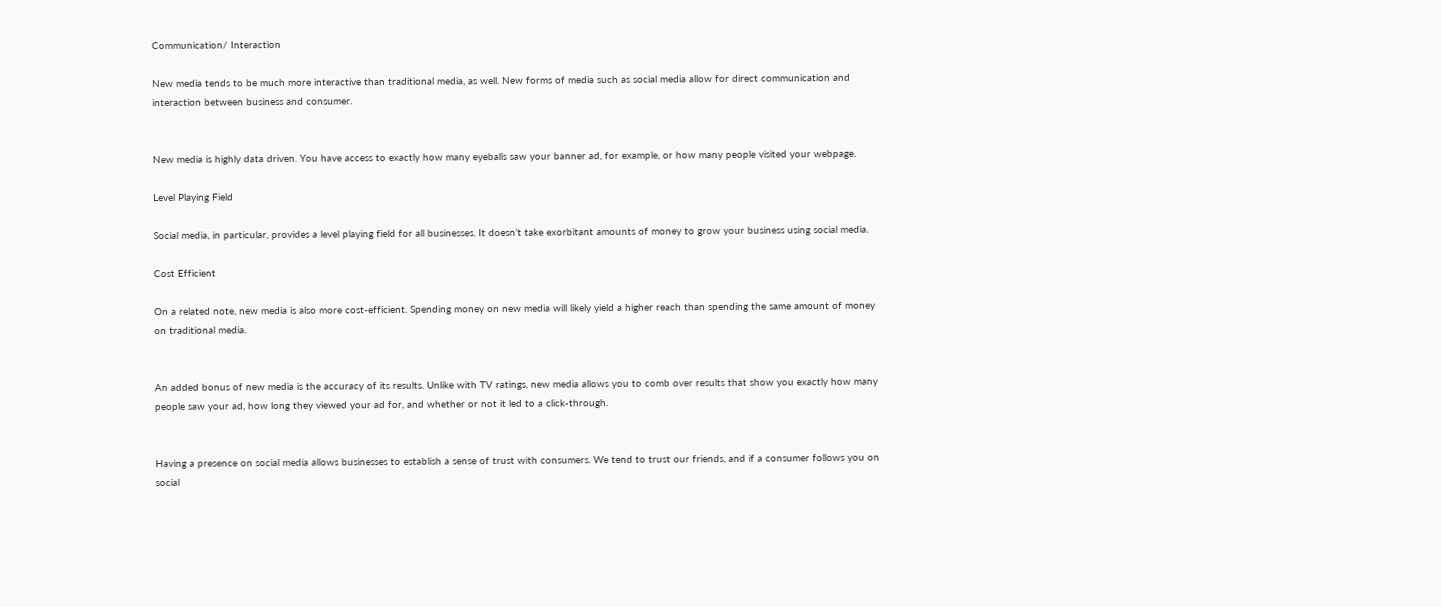Communication/ Interaction

New media tends to be much more interactive than traditional media, as well. New forms of media such as social media allow for direct communication and interaction between business and consumer.


New media is highly data driven. You have access to exactly how many eyeballs saw your banner ad, for example, or how many people visited your webpage.

Level Playing Field

Social media, in particular, provides a level playing field for all businesses. It doesn’t take exorbitant amounts of money to grow your business using social media.

Cost Efficient

On a related note, new media is also more cost-efficient. Spending money on new media will likely yield a higher reach than spending the same amount of money on traditional media.


An added bonus of new media is the accuracy of its results. Unlike with TV ratings, new media allows you to comb over results that show you exactly how many people saw your ad, how long they viewed your ad for, and whether or not it led to a click-through.


Having a presence on social media allows businesses to establish a sense of trust with consumers. We tend to trust our friends, and if a consumer follows you on social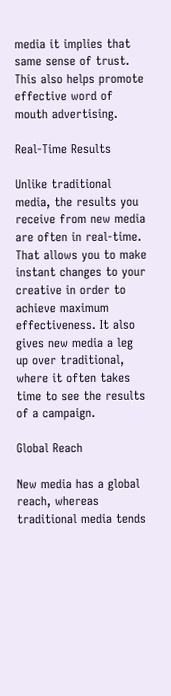media it implies that same sense of trust. This also helps promote effective word of mouth advertising.

Real-Time Results

Unlike traditional media, the results you receive from new media are often in real-time. That allows you to make instant changes to your creative in order to achieve maximum effectiveness. It also gives new media a leg up over traditional, where it often takes time to see the results of a campaign.

Global Reach

New media has a global reach, whereas traditional media tends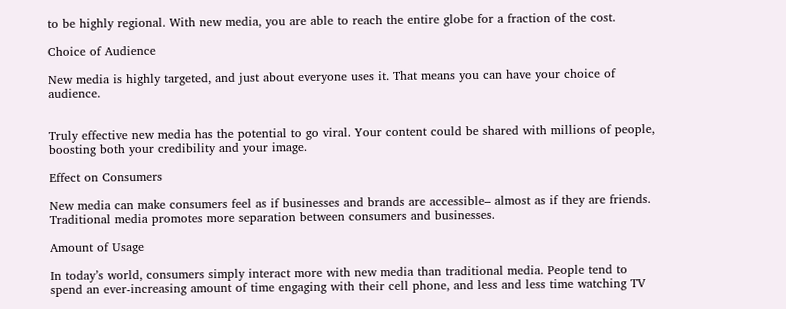to be highly regional. With new media, you are able to reach the entire globe for a fraction of the cost.

Choice of Audience

New media is highly targeted, and just about everyone uses it. That means you can have your choice of audience.


Truly effective new media has the potential to go viral. Your content could be shared with millions of people, boosting both your credibility and your image.

Effect on Consumers

New media can make consumers feel as if businesses and brands are accessible– almost as if they are friends. Traditional media promotes more separation between consumers and businesses.

Amount of Usage

In today’s world, consumers simply interact more with new media than traditional media. People tend to spend an ever-increasing amount of time engaging with their cell phone, and less and less time watching TV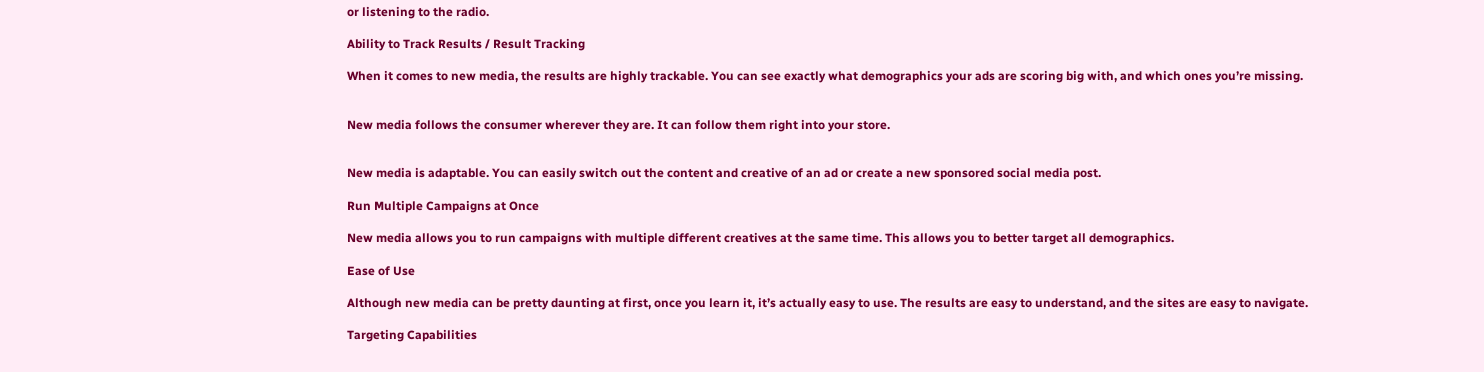or listening to the radio.

Ability to Track Results / Result Tracking

When it comes to new media, the results are highly trackable. You can see exactly what demographics your ads are scoring big with, and which ones you’re missing.


New media follows the consumer wherever they are. It can follow them right into your store.


New media is adaptable. You can easily switch out the content and creative of an ad or create a new sponsored social media post.

Run Multiple Campaigns at Once

New media allows you to run campaigns with multiple different creatives at the same time. This allows you to better target all demographics.

Ease of Use

Although new media can be pretty daunting at first, once you learn it, it’s actually easy to use. The results are easy to understand, and the sites are easy to navigate.

Targeting Capabilities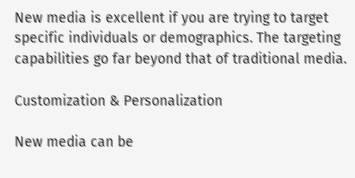New media is excellent if you are trying to target specific individuals or demographics. The targeting capabilities go far beyond that of traditional media.

Customization & Personalization

New media can be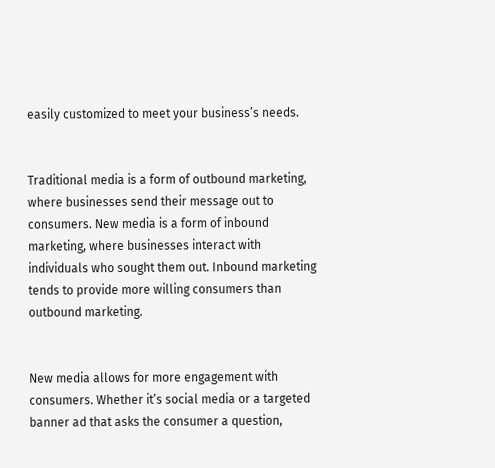easily customized to meet your business’s needs.


Traditional media is a form of outbound marketing, where businesses send their message out to consumers. New media is a form of inbound marketing, where businesses interact with individuals who sought them out. Inbound marketing tends to provide more willing consumers than outbound marketing.


New media allows for more engagement with consumers. Whether it’s social media or a targeted banner ad that asks the consumer a question,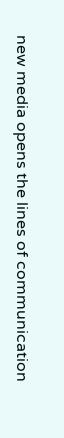new media opens the lines of communication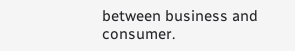between business and consumer.